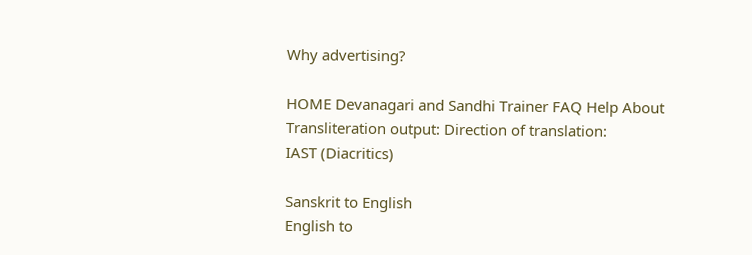Why advertising?

HOME Devanagari and Sandhi Trainer FAQ Help About
Transliteration output: Direction of translation:
IAST (Diacritics)

Sanskrit to English
English to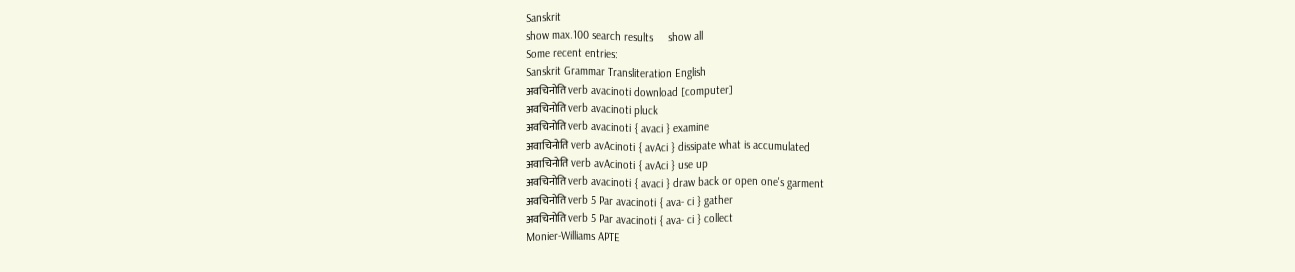Sanskrit
show max.100 search results     show all
Some recent entries:
Sanskrit Grammar Transliteration English
अवचिनोति verb avacinoti download [computer]
अवचिनोति verb avacinoti pluck
अवचिनोति verb avacinoti { avaci } examine
अवाचिनोति verb avAcinoti { avAci } dissipate what is accumulated
अवाचिनोति verb avAcinoti { avAci } use up
अवचिनोति verb avacinoti { avaci } draw back or open one's garment
अवचिनोति verb 5 Par avacinoti { ava- ci } gather
अवचिनोति verb 5 Par avacinoti { ava- ci } collect
Monier-Williams APTE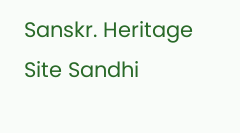Sanskr. Heritage Site Sandhi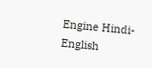Engine Hindi-English